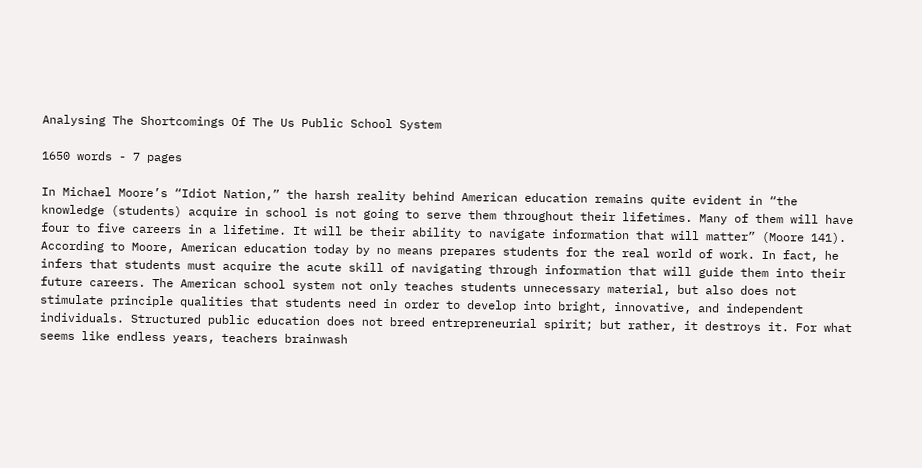Analysing The Shortcomings Of The Us Public School System

1650 words - 7 pages

In Michael Moore’s “Idiot Nation,” the harsh reality behind American education remains quite evident in “the knowledge (students) acquire in school is not going to serve them throughout their lifetimes. Many of them will have four to five careers in a lifetime. It will be their ability to navigate information that will matter” (Moore 141). According to Moore, American education today by no means prepares students for the real world of work. In fact, he infers that students must acquire the acute skill of navigating through information that will guide them into their future careers. The American school system not only teaches students unnecessary material, but also does not stimulate principle qualities that students need in order to develop into bright, innovative, and independent individuals. Structured public education does not breed entrepreneurial spirit; but rather, it destroys it. For what seems like endless years, teachers brainwash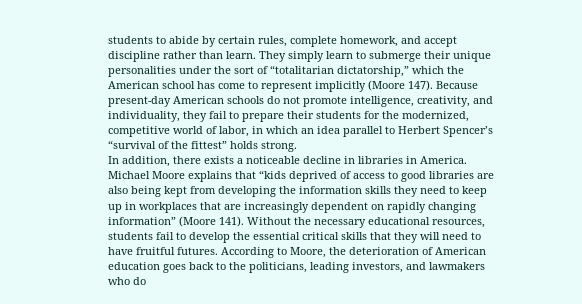students to abide by certain rules, complete homework, and accept discipline rather than learn. They simply learn to submerge their unique personalities under the sort of “totalitarian dictatorship,” which the American school has come to represent implicitly (Moore 147). Because present-day American schools do not promote intelligence, creativity, and individuality, they fail to prepare their students for the modernized, competitive world of labor, in which an idea parallel to Herbert Spencer’s “survival of the fittest” holds strong.
In addition, there exists a noticeable decline in libraries in America. Michael Moore explains that “kids deprived of access to good libraries are also being kept from developing the information skills they need to keep up in workplaces that are increasingly dependent on rapidly changing information” (Moore 141). Without the necessary educational resources, students fail to develop the essential critical skills that they will need to have fruitful futures. According to Moore, the deterioration of American education goes back to the politicians, leading investors, and lawmakers who do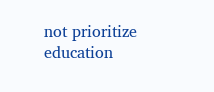not prioritize education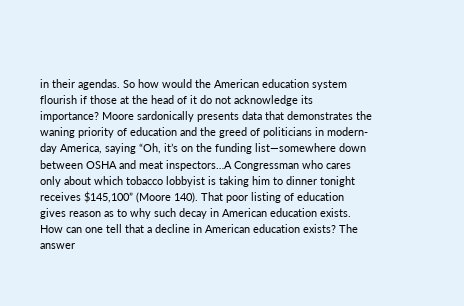in their agendas. So how would the American education system flourish if those at the head of it do not acknowledge its importance? Moore sardonically presents data that demonstrates the waning priority of education and the greed of politicians in modern-day America, saying “Oh, it’s on the funding list—somewhere down between OSHA and meat inspectors…A Congressman who cares only about which tobacco lobbyist is taking him to dinner tonight receives $145,100” (Moore 140). That poor listing of education gives reason as to why such decay in American education exists.
How can one tell that a decline in American education exists? The answer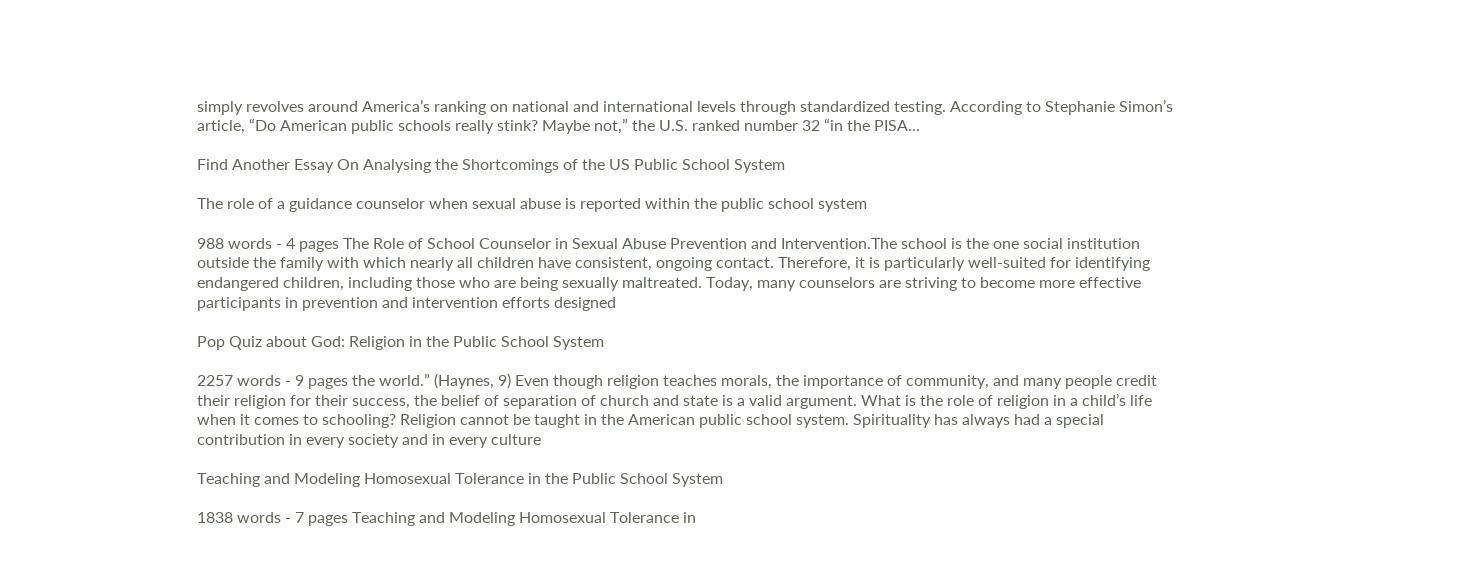simply revolves around America’s ranking on national and international levels through standardized testing. According to Stephanie Simon’s article, “Do American public schools really stink? Maybe not,” the U.S. ranked number 32 “in the PISA...

Find Another Essay On Analysing the Shortcomings of the US Public School System

The role of a guidance counselor when sexual abuse is reported within the public school system

988 words - 4 pages The Role of School Counselor in Sexual Abuse Prevention and Intervention.The school is the one social institution outside the family with which nearly all children have consistent, ongoing contact. Therefore, it is particularly well-suited for identifying endangered children, including those who are being sexually maltreated. Today, many counselors are striving to become more effective participants in prevention and intervention efforts designed

Pop Quiz about God: Religion in the Public School System

2257 words - 9 pages the world.” (Haynes, 9) Even though religion teaches morals, the importance of community, and many people credit their religion for their success, the belief of separation of church and state is a valid argument. What is the role of religion in a child’s life when it comes to schooling? Religion cannot be taught in the American public school system. Spirituality has always had a special contribution in every society and in every culture

Teaching and Modeling Homosexual Tolerance in the Public School System

1838 words - 7 pages Teaching and Modeling Homosexual Tolerance in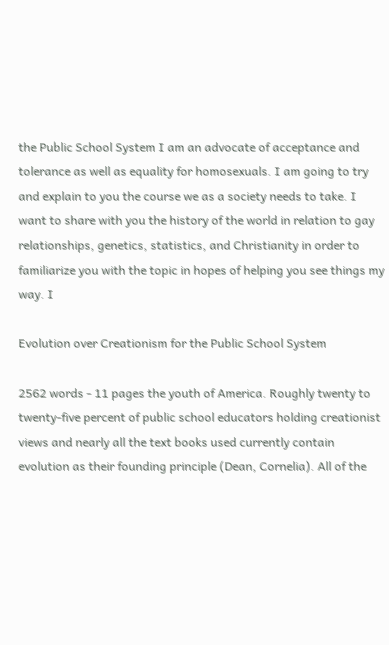the Public School System I am an advocate of acceptance and tolerance as well as equality for homosexuals. I am going to try and explain to you the course we as a society needs to take. I want to share with you the history of the world in relation to gay relationships, genetics, statistics, and Christianity in order to familiarize you with the topic in hopes of helping you see things my way. I

Evolution over Creationism for the Public School System

2562 words - 11 pages the youth of America. Roughly twenty to twenty-five percent of public school educators holding creationist views and nearly all the text books used currently contain evolution as their founding principle (Dean, Cornelia). All of the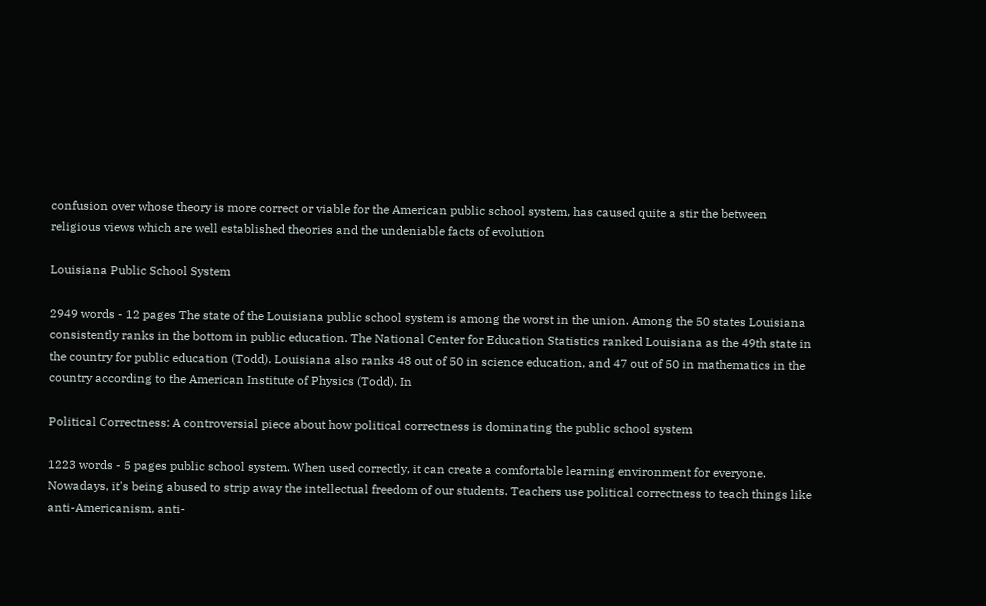confusion over whose theory is more correct or viable for the American public school system, has caused quite a stir the between religious views which are well established theories and the undeniable facts of evolution

Louisiana Public School System

2949 words - 12 pages The state of the Louisiana public school system is among the worst in the union. Among the 50 states Louisiana consistently ranks in the bottom in public education. The National Center for Education Statistics ranked Louisiana as the 49th state in the country for public education (Todd). Louisiana also ranks 48 out of 50 in science education, and 47 out of 50 in mathematics in the country according to the American Institute of Physics (Todd). In

Political Correctness: A controversial piece about how political correctness is dominating the public school system

1223 words - 5 pages public school system. When used correctly, it can create a comfortable learning environment for everyone. Nowadays, it's being abused to strip away the intellectual freedom of our students. Teachers use political correctness to teach things like anti-Americanism, anti-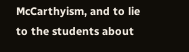McCarthyism, and to lie to the students about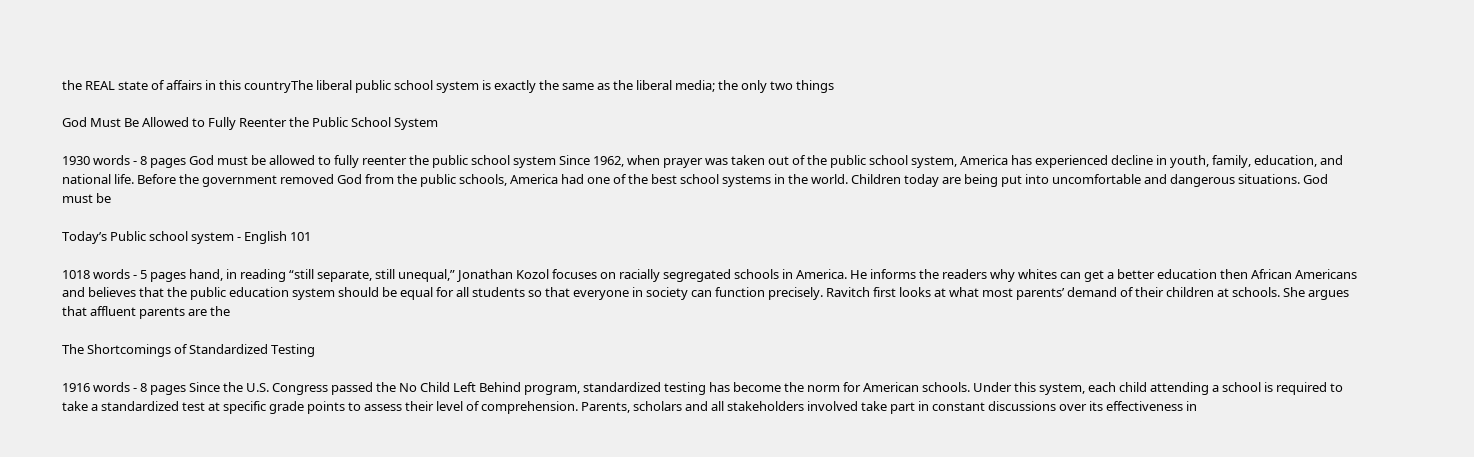the REAL state of affairs in this countryThe liberal public school system is exactly the same as the liberal media; the only two things

God Must Be Allowed to Fully Reenter the Public School System

1930 words - 8 pages God must be allowed to fully reenter the public school system Since 1962, when prayer was taken out of the public school system, America has experienced decline in youth, family, education, and national life. Before the government removed God from the public schools, America had one of the best school systems in the world. Children today are being put into uncomfortable and dangerous situations. God must be

Today’s Public school system - English 101

1018 words - 5 pages hand, in reading “still separate, still unequal,” Jonathan Kozol focuses on racially segregated schools in America. He informs the readers why whites can get a better education then African Americans and believes that the public education system should be equal for all students so that everyone in society can function precisely. Ravitch first looks at what most parents’ demand of their children at schools. She argues that affluent parents are the

The Shortcomings of Standardized Testing

1916 words - 8 pages Since the U.S. Congress passed the No Child Left Behind program, standardized testing has become the norm for American schools. Under this system, each child attending a school is required to take a standardized test at specific grade points to assess their level of comprehension. Parents, scholars and all stakeholders involved take part in constant discussions over its effectiveness in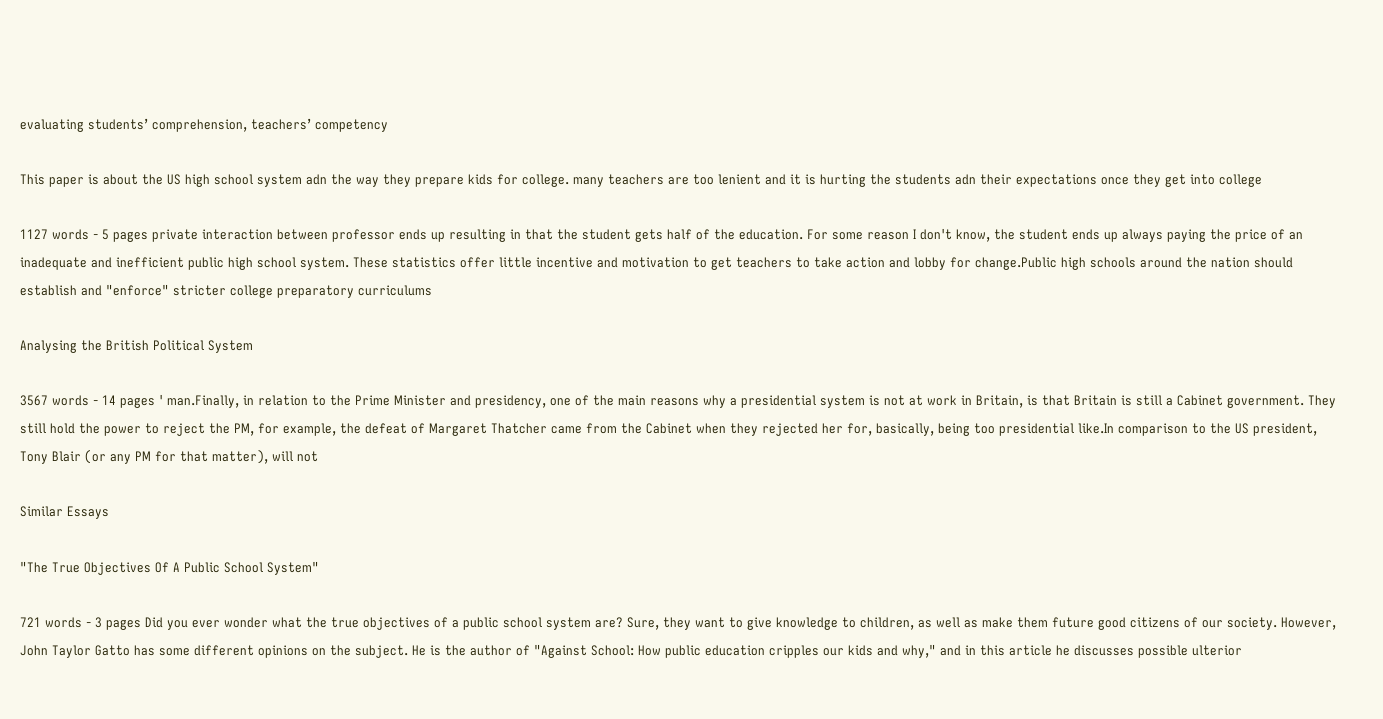evaluating students’ comprehension, teachers’ competency

This paper is about the US high school system adn the way they prepare kids for college. many teachers are too lenient and it is hurting the students adn their expectations once they get into college

1127 words - 5 pages private interaction between professor ends up resulting in that the student gets half of the education. For some reason I don't know, the student ends up always paying the price of an inadequate and inefficient public high school system. These statistics offer little incentive and motivation to get teachers to take action and lobby for change.Public high schools around the nation should establish and "enforce" stricter college preparatory curriculums

Analysing the British Political System

3567 words - 14 pages ' man.Finally, in relation to the Prime Minister and presidency, one of the main reasons why a presidential system is not at work in Britain, is that Britain is still a Cabinet government. They still hold the power to reject the PM, for example, the defeat of Margaret Thatcher came from the Cabinet when they rejected her for, basically, being too presidential like.In comparison to the US president, Tony Blair (or any PM for that matter), will not

Similar Essays

"The True Objectives Of A Public School System"

721 words - 3 pages Did you ever wonder what the true objectives of a public school system are? Sure, they want to give knowledge to children, as well as make them future good citizens of our society. However, John Taylor Gatto has some different opinions on the subject. He is the author of "Against School: How public education cripples our kids and why," and in this article he discusses possible ulterior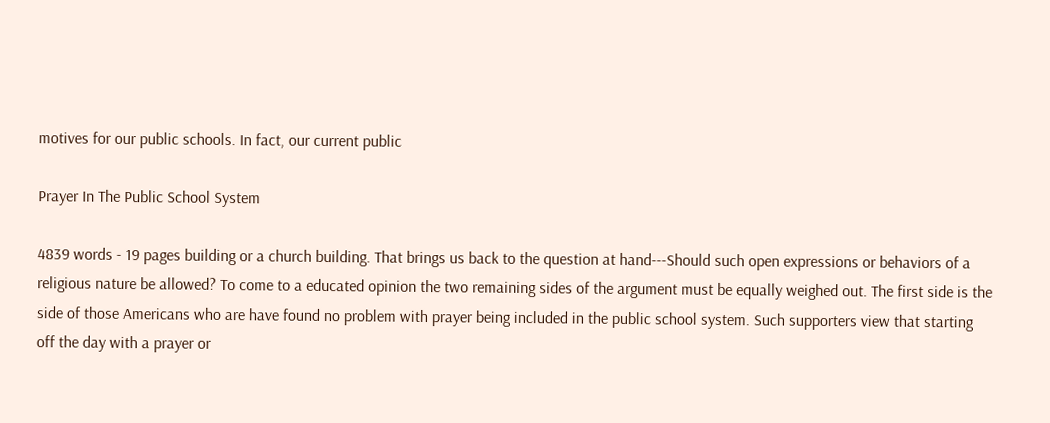motives for our public schools. In fact, our current public

Prayer In The Public School System

4839 words - 19 pages building or a church building. That brings us back to the question at hand---Should such open expressions or behaviors of a religious nature be allowed? To come to a educated opinion the two remaining sides of the argument must be equally weighed out. The first side is the side of those Americans who are have found no problem with prayer being included in the public school system. Such supporters view that starting off the day with a prayer or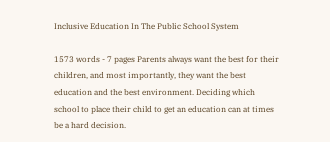Inclusive Education In The Public School System

1573 words - 7 pages Parents always want the best for their children, and most importantly, they want the best education and the best environment. Deciding which school to place their child to get an education can at times be a hard decision.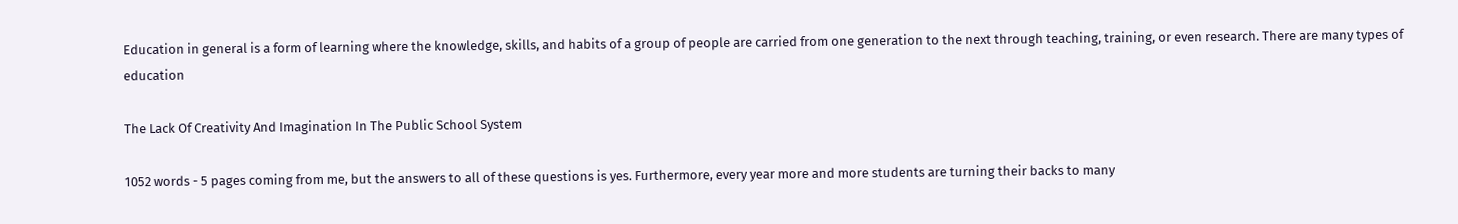Education in general is a form of learning where the knowledge, skills, and habits of a group of people are carried from one generation to the next through teaching, training, or even research. There are many types of education

The Lack Of Creativity And Imagination In The Public School System

1052 words - 5 pages coming from me, but the answers to all of these questions is yes. Furthermore, every year more and more students are turning their backs to many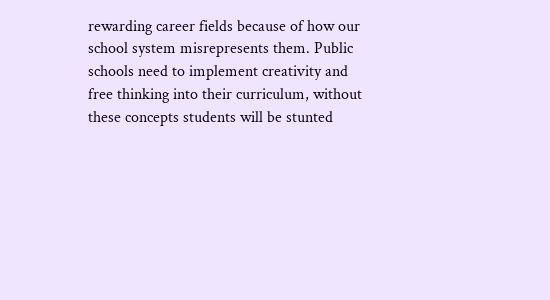rewarding career fields because of how our school system misrepresents them. Public schools need to implement creativity and free thinking into their curriculum, without these concepts students will be stunted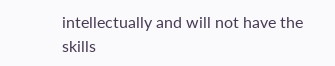intellectually and will not have the skills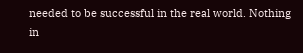needed to be successful in the real world. Nothing in